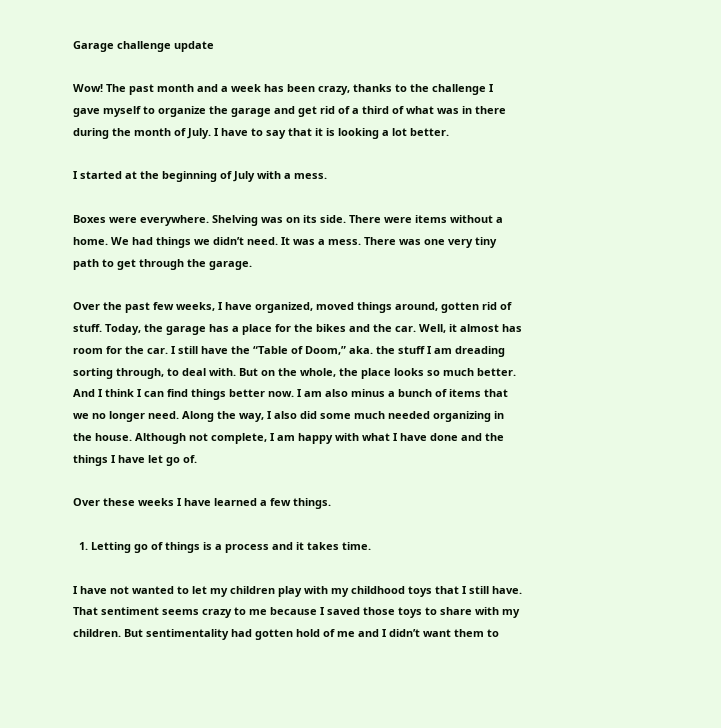Garage challenge update

Wow! The past month and a week has been crazy, thanks to the challenge I gave myself to organize the garage and get rid of a third of what was in there during the month of July. I have to say that it is looking a lot better.

I started at the beginning of July with a mess.

Boxes were everywhere. Shelving was on its side. There were items without a home. We had things we didn’t need. It was a mess. There was one very tiny path to get through the garage.

Over the past few weeks, I have organized, moved things around, gotten rid of stuff. Today, the garage has a place for the bikes and the car. Well, it almost has room for the car. I still have the “Table of Doom,” aka. the stuff I am dreading sorting through, to deal with. But on the whole, the place looks so much better. And I think I can find things better now. I am also minus a bunch of items that we no longer need. Along the way, I also did some much needed organizing in the house. Although not complete, I am happy with what I have done and the things I have let go of.

Over these weeks I have learned a few things.

  1. Letting go of things is a process and it takes time.

I have not wanted to let my children play with my childhood toys that I still have. That sentiment seems crazy to me because I saved those toys to share with my children. But sentimentality had gotten hold of me and I didn’t want them to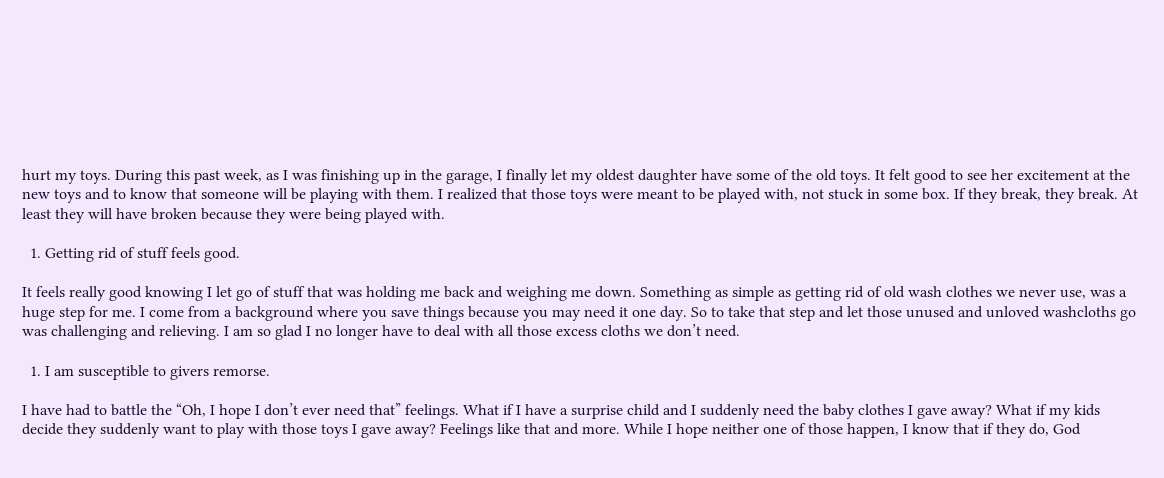hurt my toys. During this past week, as I was finishing up in the garage, I finally let my oldest daughter have some of the old toys. It felt good to see her excitement at the new toys and to know that someone will be playing with them. I realized that those toys were meant to be played with, not stuck in some box. If they break, they break. At least they will have broken because they were being played with.

  1. Getting rid of stuff feels good.

It feels really good knowing I let go of stuff that was holding me back and weighing me down. Something as simple as getting rid of old wash clothes we never use, was a huge step for me. I come from a background where you save things because you may need it one day. So to take that step and let those unused and unloved washcloths go was challenging and relieving. I am so glad I no longer have to deal with all those excess cloths we don’t need.

  1. I am susceptible to givers remorse.

I have had to battle the “Oh, I hope I don’t ever need that” feelings. What if I have a surprise child and I suddenly need the baby clothes I gave away? What if my kids decide they suddenly want to play with those toys I gave away? Feelings like that and more. While I hope neither one of those happen, I know that if they do, God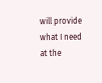will provide what I need at the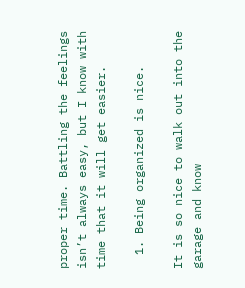proper time. Battling the feelings isn’t always easy, but I know with time that it will get easier.

  1. Being organized is nice.

It is so nice to walk out into the garage and know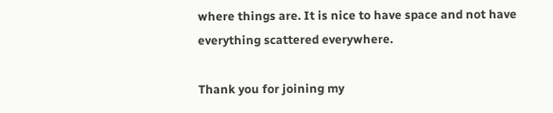where things are. It is nice to have space and not have everything scattered everywhere.

Thank you for joining my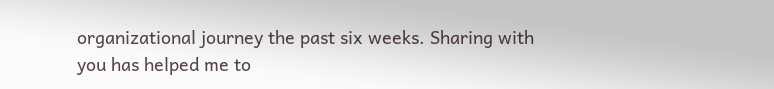organizational journey the past six weeks. Sharing with you has helped me to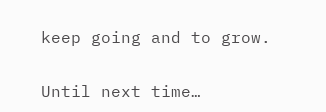keep going and to grow.

Until next time…